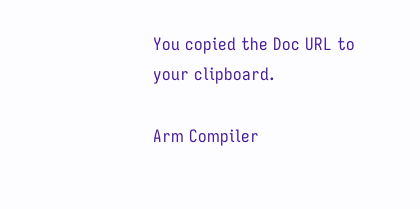You copied the Doc URL to your clipboard.

Arm Compiler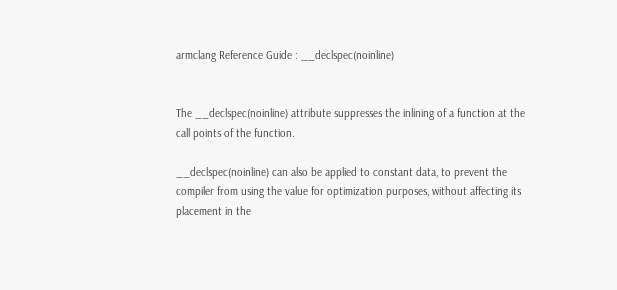armclang Reference Guide : __declspec(noinline)


The __declspec(noinline) attribute suppresses the inlining of a function at the call points of the function.

__declspec(noinline) can also be applied to constant data, to prevent the compiler from using the value for optimization purposes, without affecting its placement in the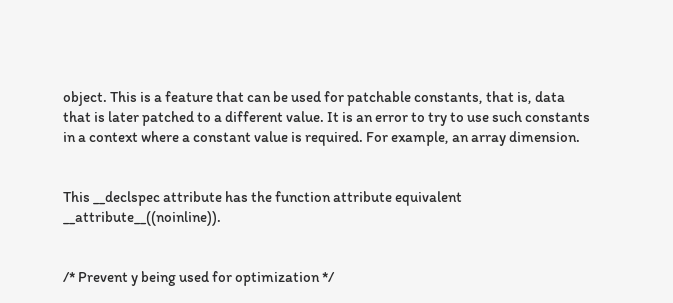object. This is a feature that can be used for patchable constants, that is, data that is later patched to a different value. It is an error to try to use such constants in a context where a constant value is required. For example, an array dimension.


This __declspec attribute has the function attribute equivalent __attribute__((noinline)).


/* Prevent y being used for optimization */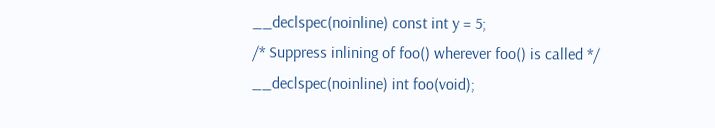__declspec(noinline) const int y = 5;
/* Suppress inlining of foo() wherever foo() is called */
__declspec(noinline) int foo(void);